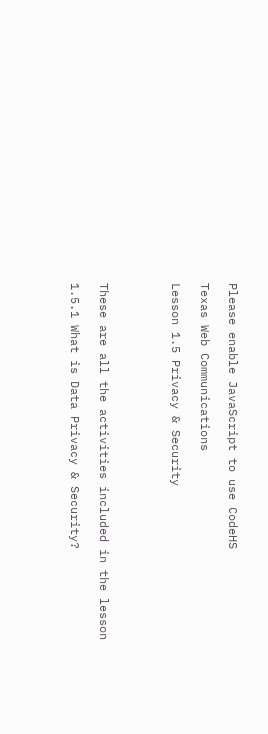Please enable JavaScript to use CodeHS

Texas Web Communications

Lesson 1.5 Privacy & Security




These are all the activities included in the lesson

1.5.1 What is Data Privacy & Security?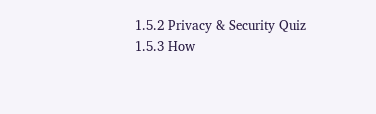1.5.2 Privacy & Security Quiz
1.5.3 How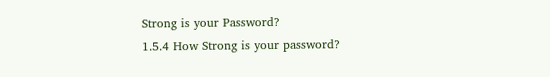Strong is your Password?
1.5.4 How Strong is your password?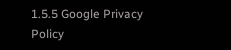1.5.5 Google Privacy Policy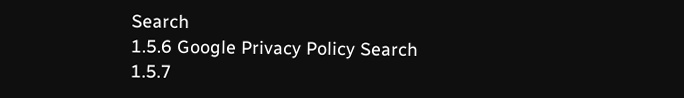Search
1.5.6 Google Privacy Policy Search
1.5.7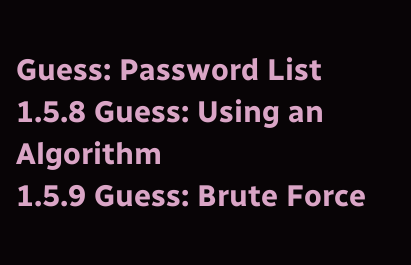Guess: Password List
1.5.8 Guess: Using an Algorithm
1.5.9 Guess: Brute Force